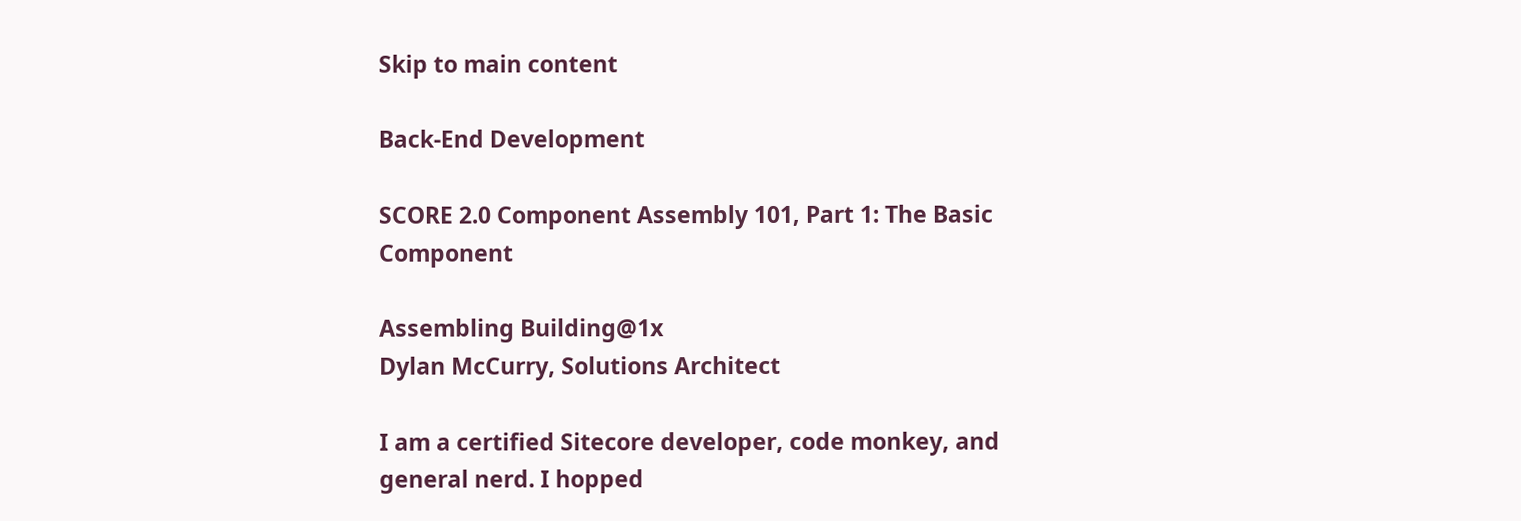Skip to main content

Back-End Development

SCORE 2.0 Component Assembly 101, Part 1: The Basic Component

Assembling Building@1x
Dylan McCurry, Solutions Architect

I am a certified Sitecore developer, code monkey, and general nerd. I hopped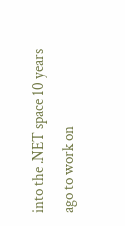into the .NET space 10 years ago to work on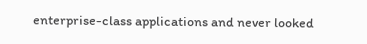enterprise-class applications and never looked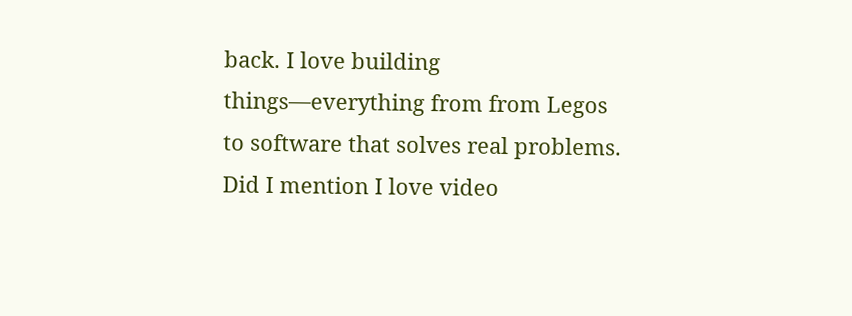back. I love building things—everything from from Legos to software that solves real problems. Did I mention I love video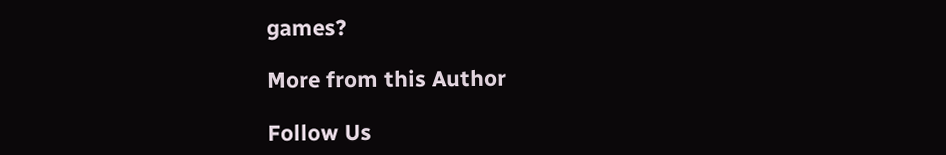games?

More from this Author

Follow Us